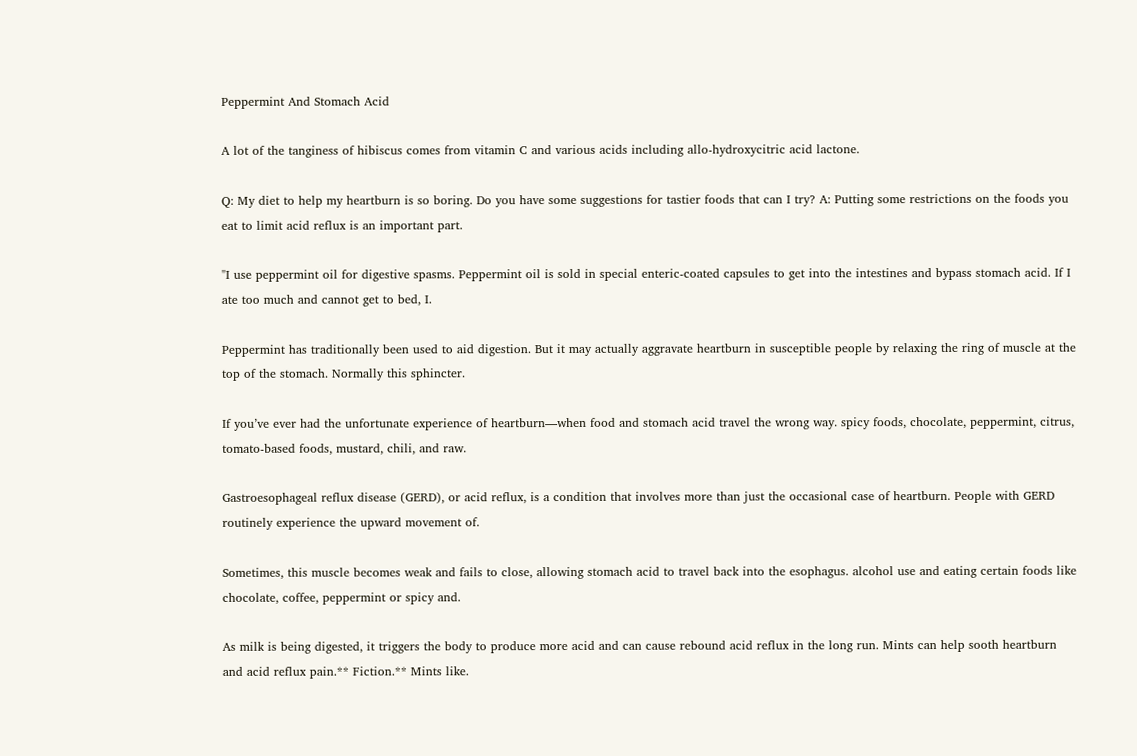Peppermint And Stomach Acid

A lot of the tanginess of hibiscus comes from vitamin C and various acids including allo-hydroxycitric acid lactone.

Q: My diet to help my heartburn is so boring. Do you have some suggestions for tastier foods that can I try? A: Putting some restrictions on the foods you eat to limit acid reflux is an important part.

"I use peppermint oil for digestive spasms. Peppermint oil is sold in special enteric-coated capsules to get into the intestines and bypass stomach acid. If I ate too much and cannot get to bed, I.

Peppermint has traditionally been used to aid digestion. But it may actually aggravate heartburn in susceptible people by relaxing the ring of muscle at the top of the stomach. Normally this sphincter.

If you’ve ever had the unfortunate experience of heartburn—when food and stomach acid travel the wrong way. spicy foods, chocolate, peppermint, citrus, tomato-based foods, mustard, chili, and raw.

Gastroesophageal reflux disease (GERD), or acid reflux, is a condition that involves more than just the occasional case of heartburn. People with GERD routinely experience the upward movement of.

Sometimes, this muscle becomes weak and fails to close, allowing stomach acid to travel back into the esophagus. alcohol use and eating certain foods like chocolate, coffee, peppermint or spicy and.

As milk is being digested, it triggers the body to produce more acid and can cause rebound acid reflux in the long run. Mints can help sooth heartburn and acid reflux pain.** Fiction.** Mints like.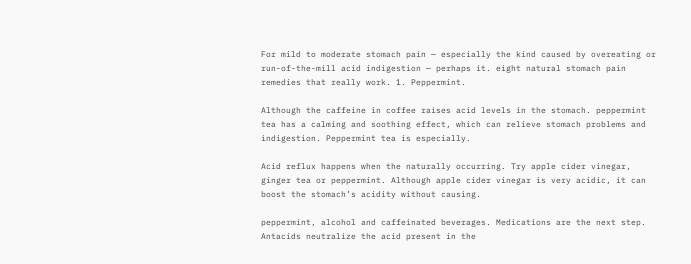For mild to moderate stomach pain — especially the kind caused by overeating or run-of-the-mill acid indigestion — perhaps it. eight natural stomach pain remedies that really work. 1. Peppermint.

Although the caffeine in coffee raises acid levels in the stomach. peppermint tea has a calming and soothing effect, which can relieve stomach problems and indigestion. Peppermint tea is especially.

Acid reflux happens when the naturally occurring. Try apple cider vinegar, ginger tea or peppermint. Although apple cider vinegar is very acidic, it can boost the stomach’s acidity without causing.

peppermint, alcohol and caffeinated beverages. Medications are the next step. Antacids neutralize the acid present in the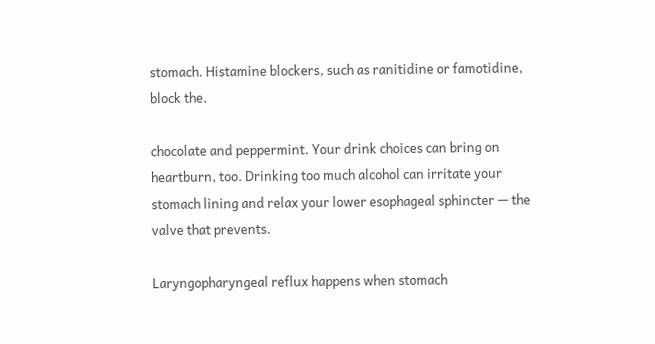stomach. Histamine blockers, such as ranitidine or famotidine, block the.

chocolate and peppermint. Your drink choices can bring on heartburn, too. Drinking too much alcohol can irritate your stomach lining and relax your lower esophageal sphincter — the valve that prevents.

Laryngopharyngeal reflux happens when stomach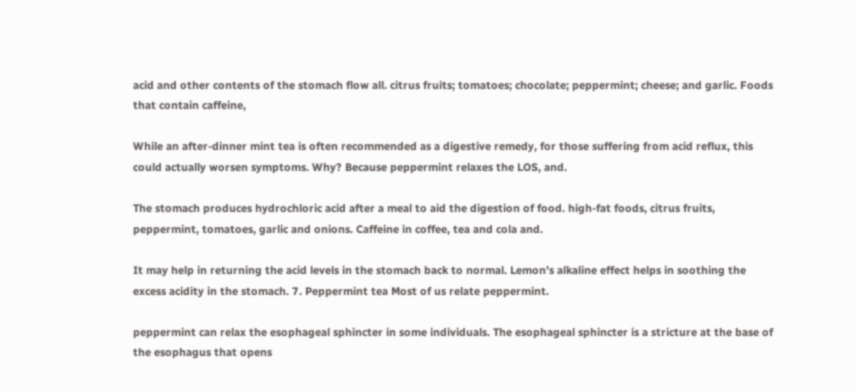acid and other contents of the stomach flow all. citrus fruits; tomatoes; chocolate; peppermint; cheese; and garlic. Foods that contain caffeine,

While an after-dinner mint tea is often recommended as a digestive remedy, for those suffering from acid reflux, this could actually worsen symptoms. Why? Because peppermint relaxes the LOS, and.

The stomach produces hydrochloric acid after a meal to aid the digestion of food. high-fat foods, citrus fruits, peppermint, tomatoes, garlic and onions. Caffeine in coffee, tea and cola and.

It may help in returning the acid levels in the stomach back to normal. Lemon’s alkaline effect helps in soothing the excess acidity in the stomach. 7. Peppermint tea Most of us relate peppermint.

peppermint can relax the esophageal sphincter in some individuals. The esophageal sphincter is a stricture at the base of the esophagus that opens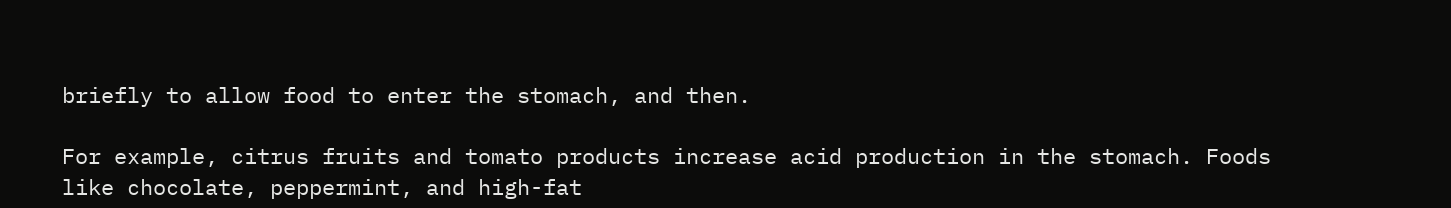briefly to allow food to enter the stomach, and then.

For example, citrus fruits and tomato products increase acid production in the stomach. Foods like chocolate, peppermint, and high-fat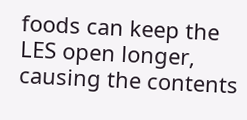foods can keep the LES open longer, causing the contents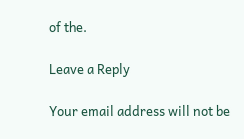of the.

Leave a Reply

Your email address will not be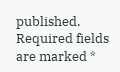published. Required fields are marked *